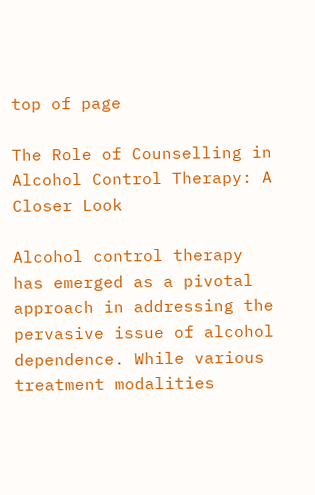top of page

The Role of Counselling in Alcohol Control Therapy: A Closer Look

Alcohol control therapy has emerged as a pivotal approach in addressing the pervasive issue of alcohol dependence. While various treatment modalities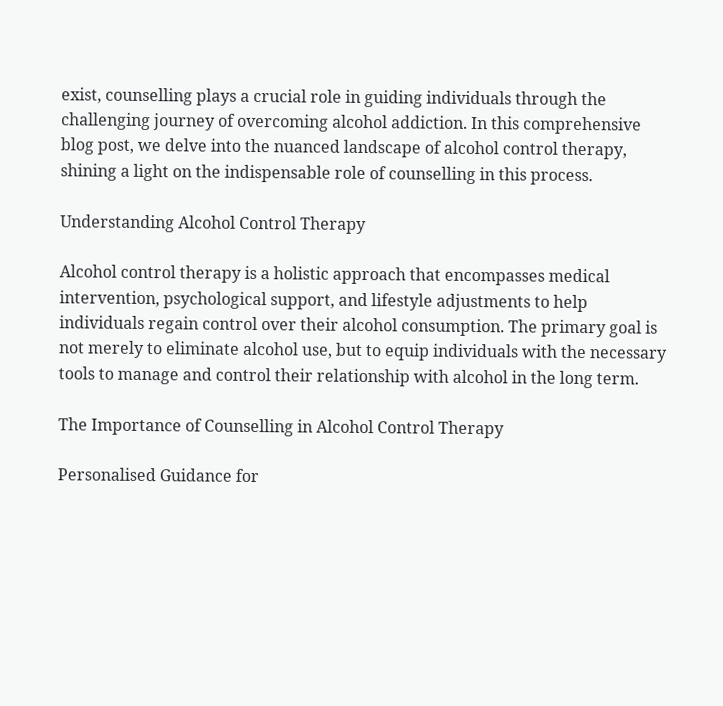exist, counselling plays a crucial role in guiding individuals through the challenging journey of overcoming alcohol addiction. In this comprehensive blog post, we delve into the nuanced landscape of alcohol control therapy, shining a light on the indispensable role of counselling in this process.

Understanding Alcohol Control Therapy

Alcohol control therapy is a holistic approach that encompasses medical intervention, psychological support, and lifestyle adjustments to help individuals regain control over their alcohol consumption. The primary goal is not merely to eliminate alcohol use, but to equip individuals with the necessary tools to manage and control their relationship with alcohol in the long term.

The Importance of Counselling in Alcohol Control Therapy

Personalised Guidance for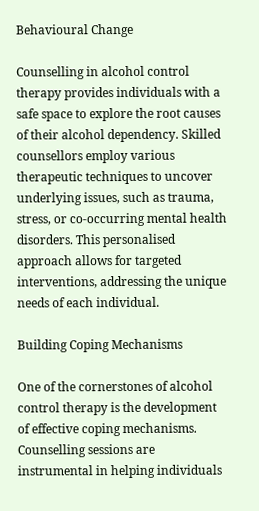Behavioural Change

Counselling in alcohol control therapy provides individuals with a safe space to explore the root causes of their alcohol dependency. Skilled counsellors employ various therapeutic techniques to uncover underlying issues, such as trauma, stress, or co-occurring mental health disorders. This personalised approach allows for targeted interventions, addressing the unique needs of each individual.

Building Coping Mechanisms

One of the cornerstones of alcohol control therapy is the development of effective coping mechanisms. Counselling sessions are instrumental in helping individuals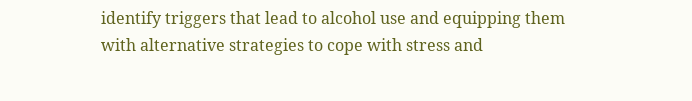identify triggers that lead to alcohol use and equipping them with alternative strategies to cope with stress and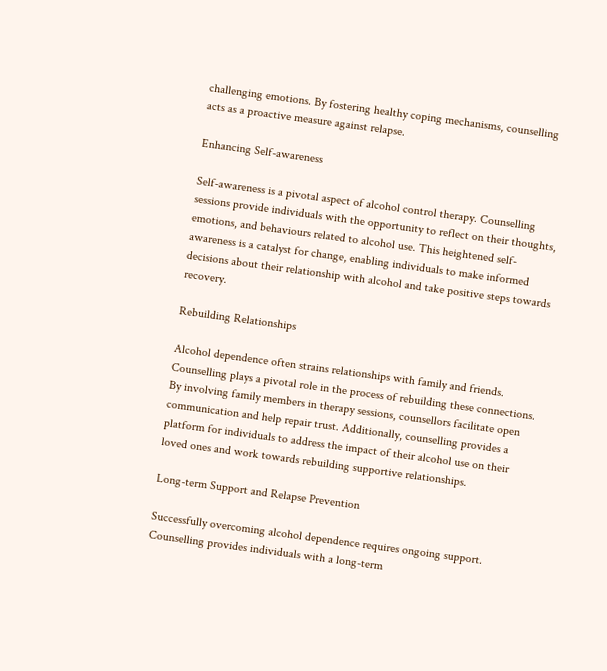challenging emotions. By fostering healthy coping mechanisms, counselling acts as a proactive measure against relapse.

Enhancing Self-awareness

Self-awareness is a pivotal aspect of alcohol control therapy. Counselling sessions provide individuals with the opportunity to reflect on their thoughts, emotions, and behaviours related to alcohol use. This heightened self-awareness is a catalyst for change, enabling individuals to make informed decisions about their relationship with alcohol and take positive steps towards recovery.

Rebuilding Relationships

Alcohol dependence often strains relationships with family and friends. Counselling plays a pivotal role in the process of rebuilding these connections. By involving family members in therapy sessions, counsellors facilitate open communication and help repair trust. Additionally, counselling provides a platform for individuals to address the impact of their alcohol use on their loved ones and work towards rebuilding supportive relationships.

Long-term Support and Relapse Prevention

Successfully overcoming alcohol dependence requires ongoing support. Counselling provides individuals with a long-term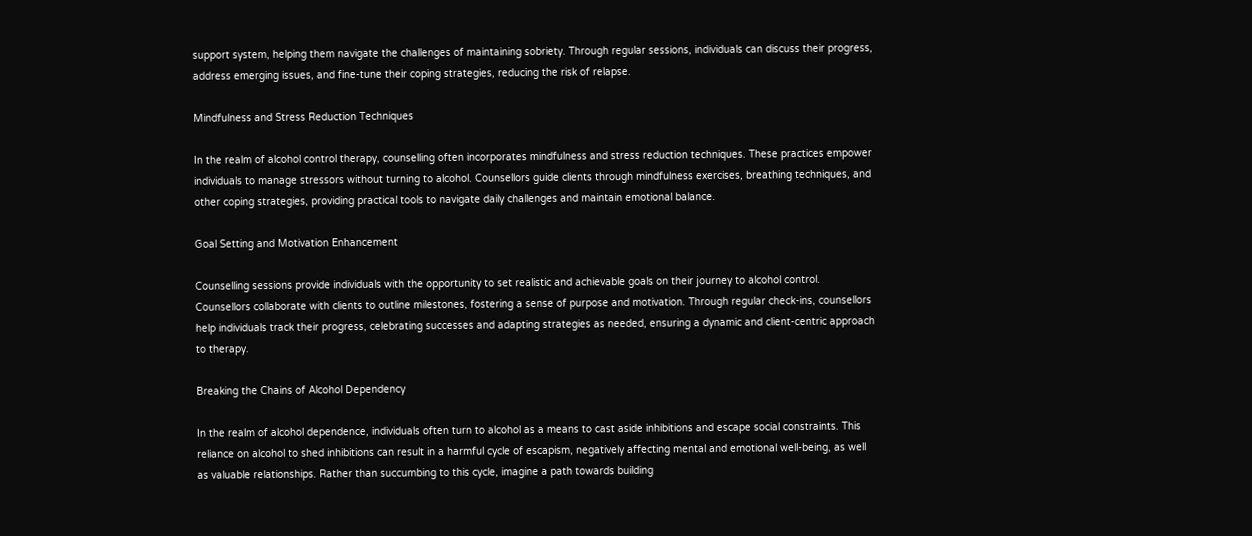support system, helping them navigate the challenges of maintaining sobriety. Through regular sessions, individuals can discuss their progress, address emerging issues, and fine-tune their coping strategies, reducing the risk of relapse.

Mindfulness and Stress Reduction Techniques

In the realm of alcohol control therapy, counselling often incorporates mindfulness and stress reduction techniques. These practices empower individuals to manage stressors without turning to alcohol. Counsellors guide clients through mindfulness exercises, breathing techniques, and other coping strategies, providing practical tools to navigate daily challenges and maintain emotional balance.

Goal Setting and Motivation Enhancement

Counselling sessions provide individuals with the opportunity to set realistic and achievable goals on their journey to alcohol control. Counsellors collaborate with clients to outline milestones, fostering a sense of purpose and motivation. Through regular check-ins, counsellors help individuals track their progress, celebrating successes and adapting strategies as needed, ensuring a dynamic and client-centric approach to therapy.

Breaking the Chains of Alcohol Dependency

In the realm of alcohol dependence, individuals often turn to alcohol as a means to cast aside inhibitions and escape social constraints. This reliance on alcohol to shed inhibitions can result in a harmful cycle of escapism, negatively affecting mental and emotional well-being, as well as valuable relationships. Rather than succumbing to this cycle, imagine a path towards building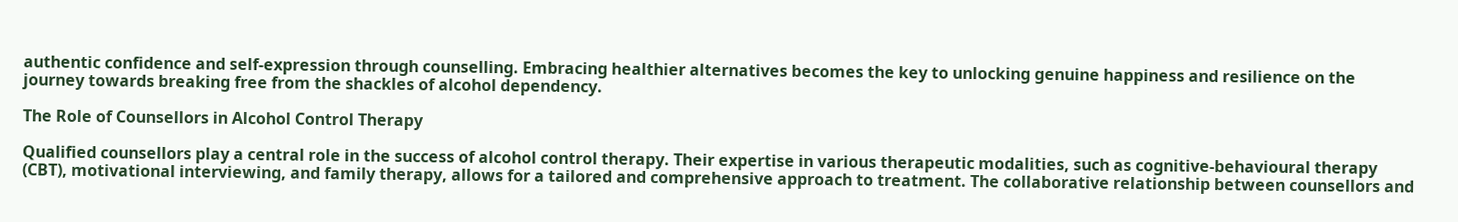authentic confidence and self-expression through counselling. Embracing healthier alternatives becomes the key to unlocking genuine happiness and resilience on the journey towards breaking free from the shackles of alcohol dependency.

The Role of Counsellors in Alcohol Control Therapy

Qualified counsellors play a central role in the success of alcohol control therapy. Their expertise in various therapeutic modalities, such as cognitive-behavioural therapy (CBT), motivational interviewing, and family therapy, allows for a tailored and comprehensive approach to treatment. The collaborative relationship between counsellors and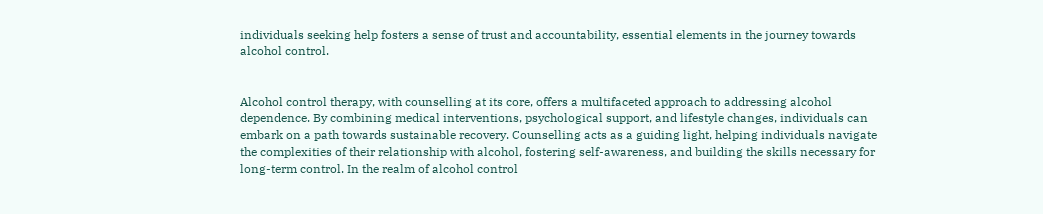individuals seeking help fosters a sense of trust and accountability, essential elements in the journey towards alcohol control.


Alcohol control therapy, with counselling at its core, offers a multifaceted approach to addressing alcohol dependence. By combining medical interventions, psychological support, and lifestyle changes, individuals can embark on a path towards sustainable recovery. Counselling acts as a guiding light, helping individuals navigate the complexities of their relationship with alcohol, fostering self-awareness, and building the skills necessary for long-term control. In the realm of alcohol control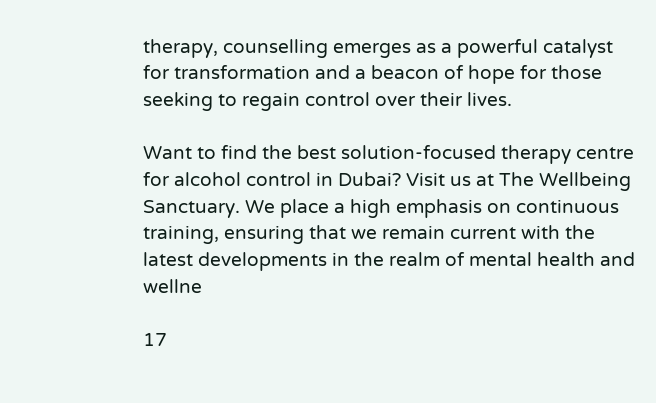therapy, counselling emerges as a powerful catalyst for transformation and a beacon of hope for those seeking to regain control over their lives.

Want to find the best solution-focused therapy centre for alcohol control in Dubai? Visit us at The Wellbeing Sanctuary. We place a high emphasis on continuous training, ensuring that we remain current with the latest developments in the realm of mental health and wellne

17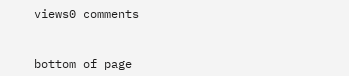views0 comments


bottom of page